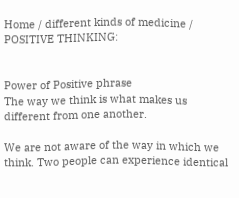Home / different kinds of medicine / POSITIVE THINKING:


Power of Positive phrase
The way we think is what makes us different from one another.

We are not aware of the way in which we think. Two people can experience identical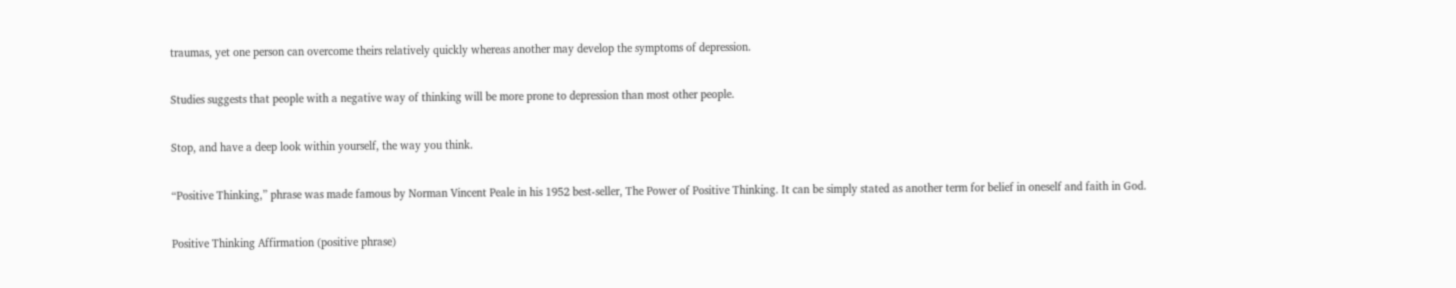traumas, yet one person can overcome theirs relatively quickly whereas another may develop the symptoms of depression.

Studies suggests that people with a negative way of thinking will be more prone to depression than most other people.

Stop, and have a deep look within yourself, the way you think.

“Positive Thinking,” phrase was made famous by Norman Vincent Peale in his 1952 best-seller, The Power of Positive Thinking. It can be simply stated as another term for belief in oneself and faith in God.

Positive Thinking Affirmation (positive phrase)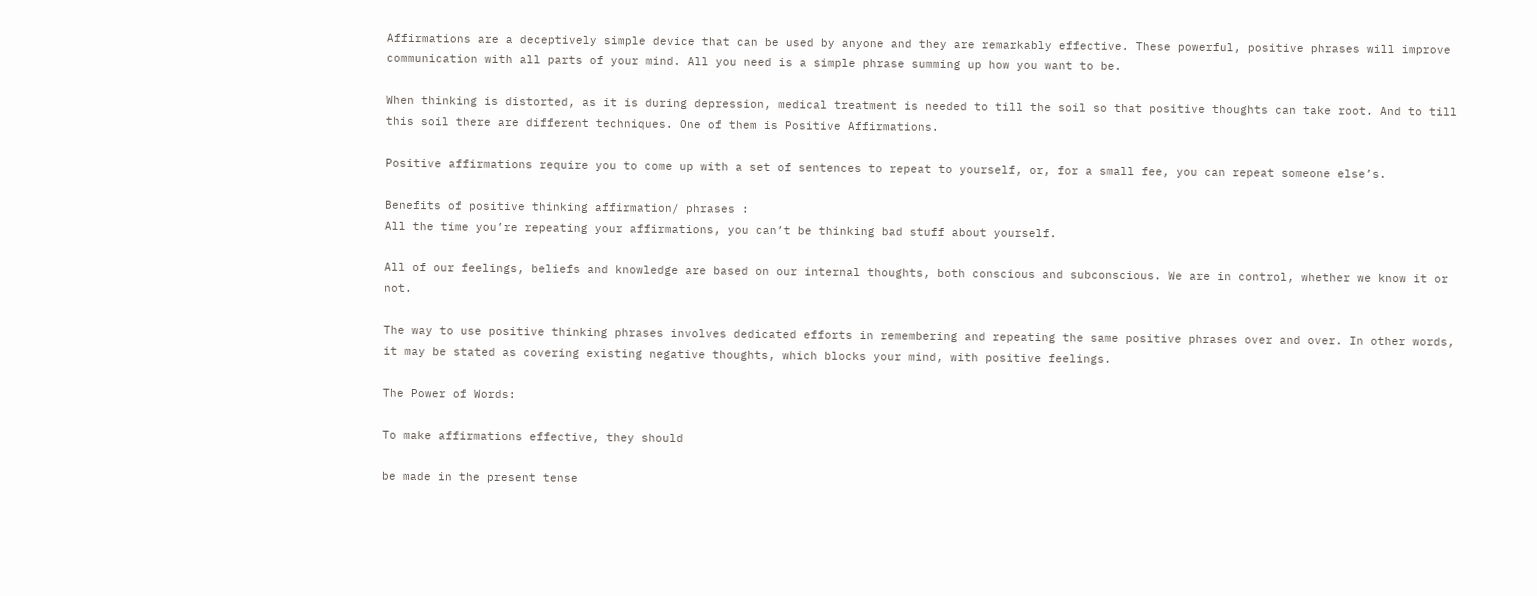Affirmations are a deceptively simple device that can be used by anyone and they are remarkably effective. These powerful, positive phrases will improve communication with all parts of your mind. All you need is a simple phrase summing up how you want to be.

When thinking is distorted, as it is during depression, medical treatment is needed to till the soil so that positive thoughts can take root. And to till this soil there are different techniques. One of them is Positive Affirmations.

Positive affirmations require you to come up with a set of sentences to repeat to yourself, or, for a small fee, you can repeat someone else’s.

Benefits of positive thinking affirmation/ phrases :
All the time you’re repeating your affirmations, you can’t be thinking bad stuff about yourself.

All of our feelings, beliefs and knowledge are based on our internal thoughts, both conscious and subconscious. We are in control, whether we know it or not.

The way to use positive thinking phrases involves dedicated efforts in remembering and repeating the same positive phrases over and over. In other words, it may be stated as covering existing negative thoughts, which blocks your mind, with positive feelings.

The Power of Words:

To make affirmations effective, they should

be made in the present tense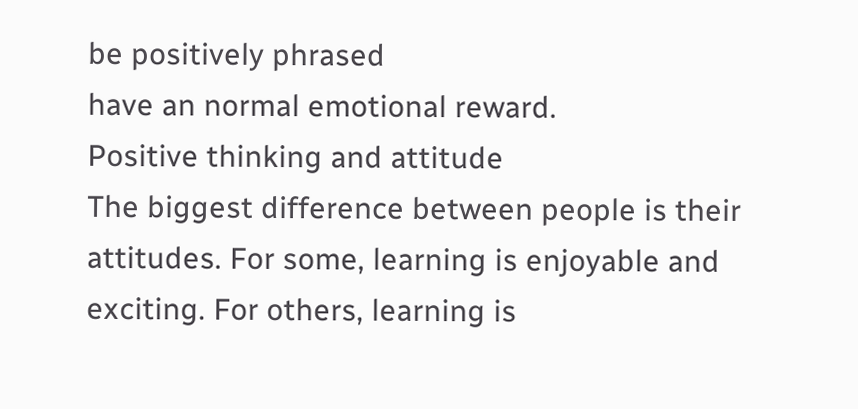be positively phrased
have an normal emotional reward.
Positive thinking and attitude
The biggest difference between people is their attitudes. For some, learning is enjoyable and exciting. For others, learning is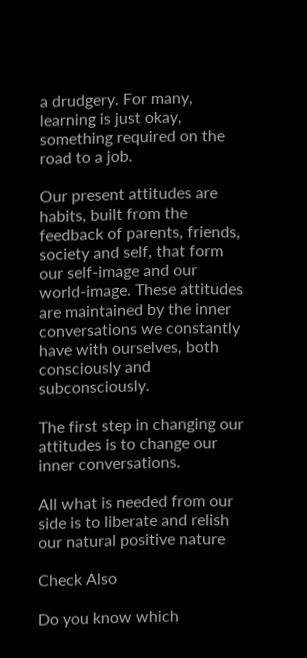a drudgery. For many, learning is just okay, something required on the road to a job.

Our present attitudes are habits, built from the feedback of parents, friends, society and self, that form our self-image and our world-image. These attitudes are maintained by the inner conversations we constantly have with ourselves, both consciously and subconsciously.

The first step in changing our attitudes is to change our inner conversations.

All what is needed from our side is to liberate and relish our natural positive nature

Check Also

Do you know which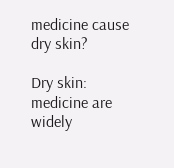medicine cause dry skin?

Dry skin: medicine are widely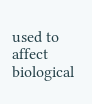used to affect biological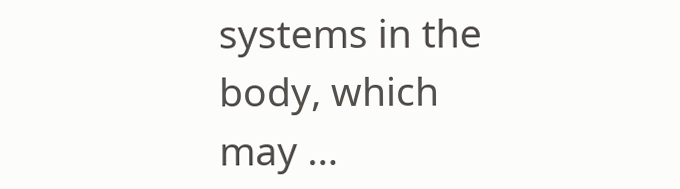systems in the body, which may …